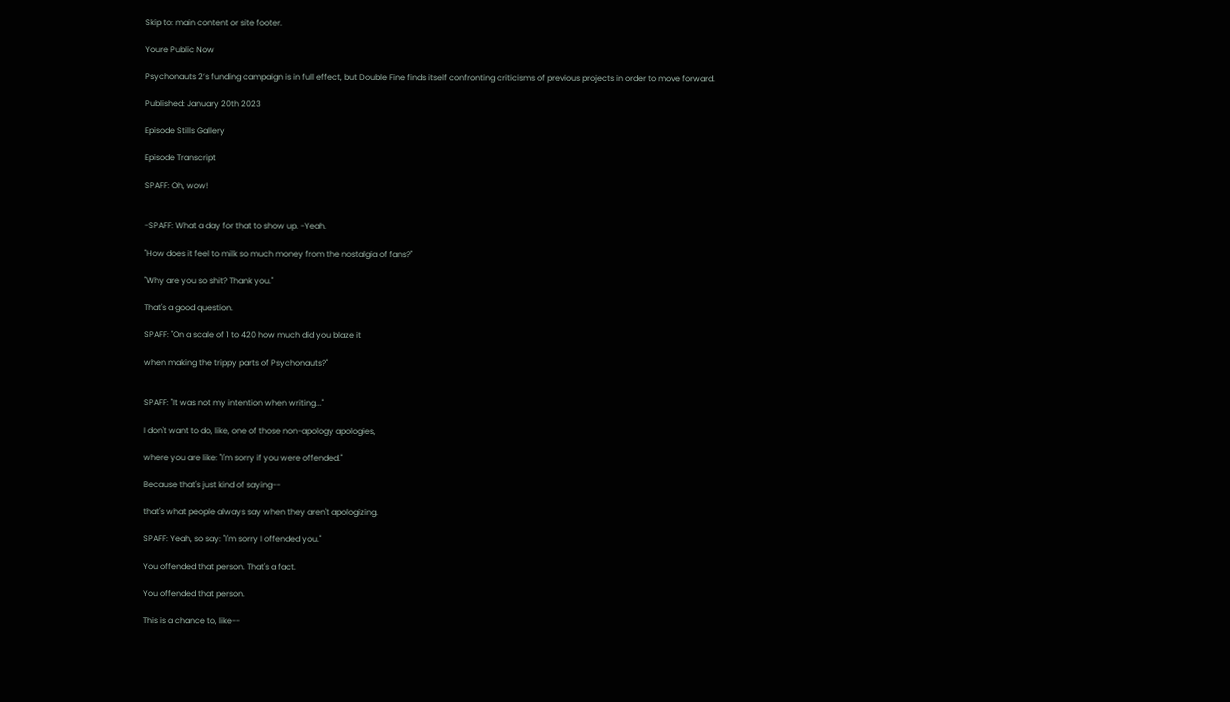Skip to: main content or site footer.

Youre Public Now

Psychonauts 2’s funding campaign is in full effect, but Double Fine finds itself confronting criticisms of previous projects in order to move forward.

Published: January 20th 2023

Episode Stills Gallery

Episode Transcript

SPAFF: Oh, wow!


-SPAFF: What a day for that to show up. -Yeah.

"How does it feel to milk so much money from the nostalgia of fans?"

"Why are you so shit? Thank you."

That's a good question.

SPAFF: "On a scale of 1 to 420 how much did you blaze it

when making the trippy parts of Psychonauts?"


SPAFF: "It was not my intention when writing..."

I don't want to do, like, one of those non-apology apologies,

where you are like: "I'm sorry if you were offended."

Because that's just kind of saying--

that's what people always say when they aren't apologizing.

SPAFF: Yeah, so say: "I'm sorry I offended you."

You offended that person. That's a fact.

You offended that person.

This is a chance to, like--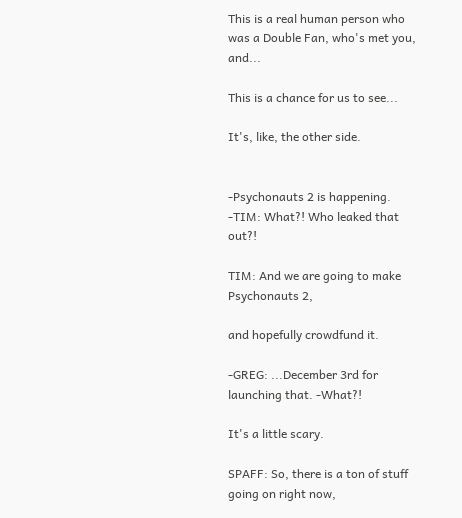This is a real human person who was a Double Fan, who's met you, and...

This is a chance for us to see...

It's, like, the other side.


-Psychonauts 2 is happening. -TIM: What?! Who leaked that out?!

TIM: And we are going to make Psychonauts 2,

and hopefully crowdfund it.

-GREG: ...December 3rd for launching that. -What?!

It's a little scary.

SPAFF: So, there is a ton of stuff going on right now,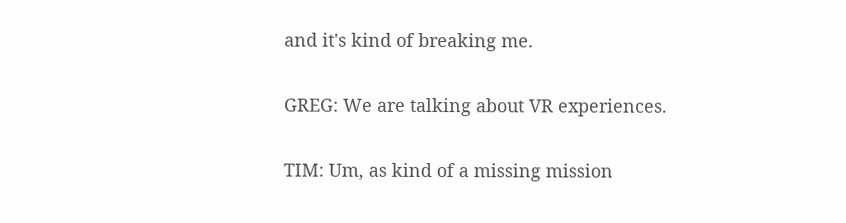and it's kind of breaking me.

GREG: We are talking about VR experiences.

TIM: Um, as kind of a missing mission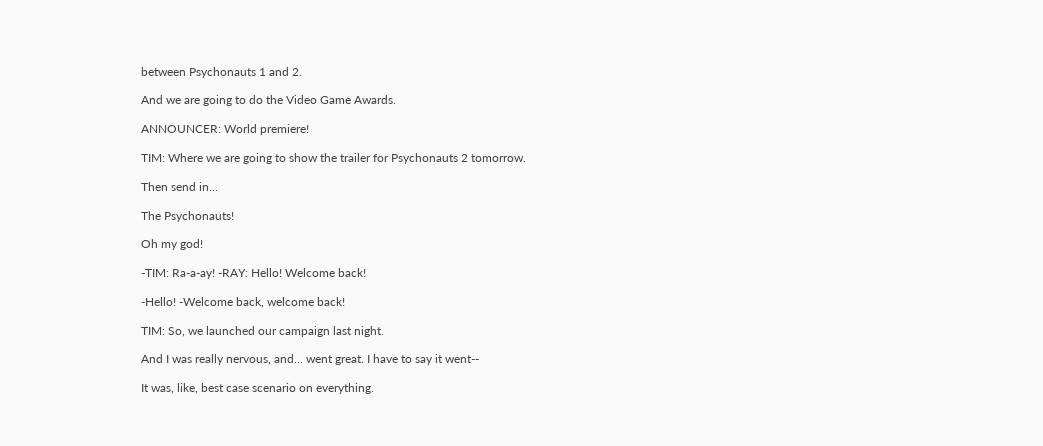between Psychonauts 1 and 2.

And we are going to do the Video Game Awards.

ANNOUNCER: World premiere!

TIM: Where we are going to show the trailer for Psychonauts 2 tomorrow.

Then send in...

The Psychonauts!

Oh my god!

-TIM: Ra-a-ay! -RAY: Hello! Welcome back!

-Hello! -Welcome back, welcome back!

TIM: So, we launched our campaign last night.

And I was really nervous, and... went great. I have to say it went--

It was, like, best case scenario on everything.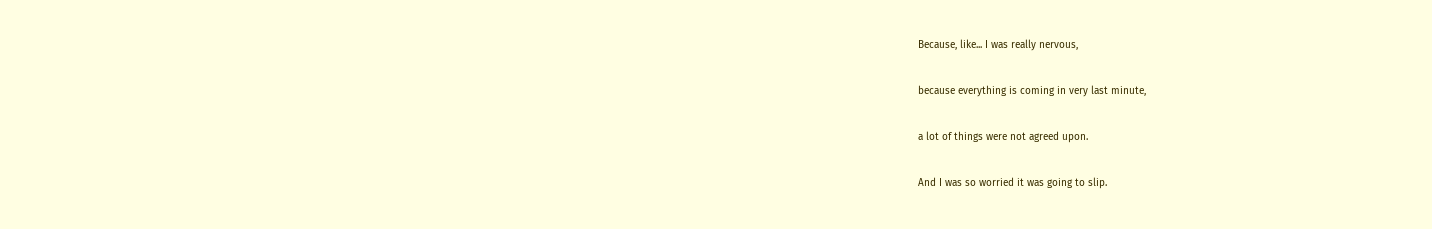Because, like... I was really nervous,

because everything is coming in very last minute,

a lot of things were not agreed upon.

And I was so worried it was going to slip.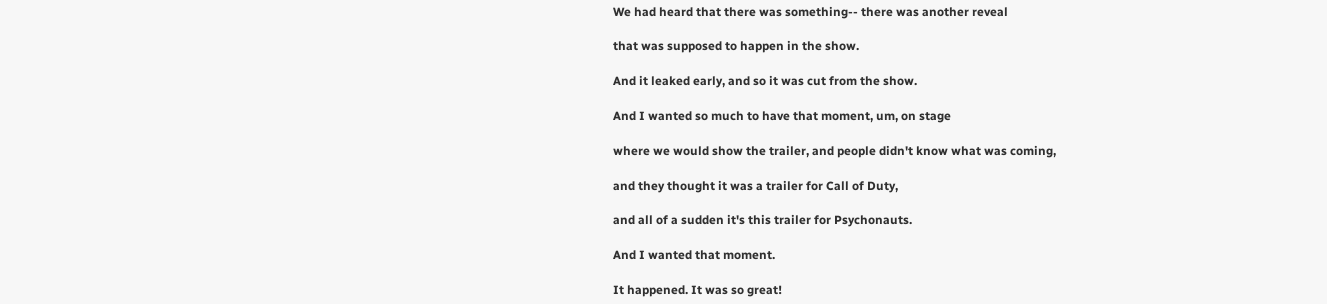We had heard that there was something-- there was another reveal

that was supposed to happen in the show.

And it leaked early, and so it was cut from the show.

And I wanted so much to have that moment, um, on stage

where we would show the trailer, and people didn't know what was coming,

and they thought it was a trailer for Call of Duty,

and all of a sudden it's this trailer for Psychonauts.

And I wanted that moment.

It happened. It was so great!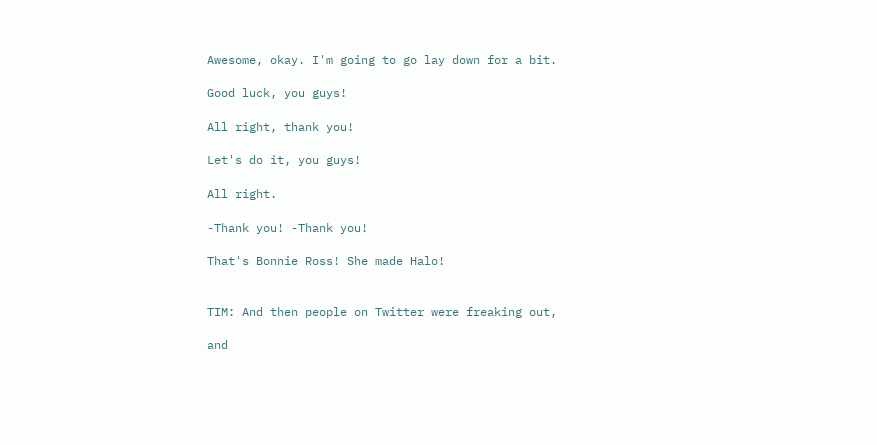Awesome, okay. I'm going to go lay down for a bit.

Good luck, you guys!

All right, thank you!

Let's do it, you guys!

All right.

-Thank you! -Thank you!

That's Bonnie Ross! She made Halo!


TIM: And then people on Twitter were freaking out,

and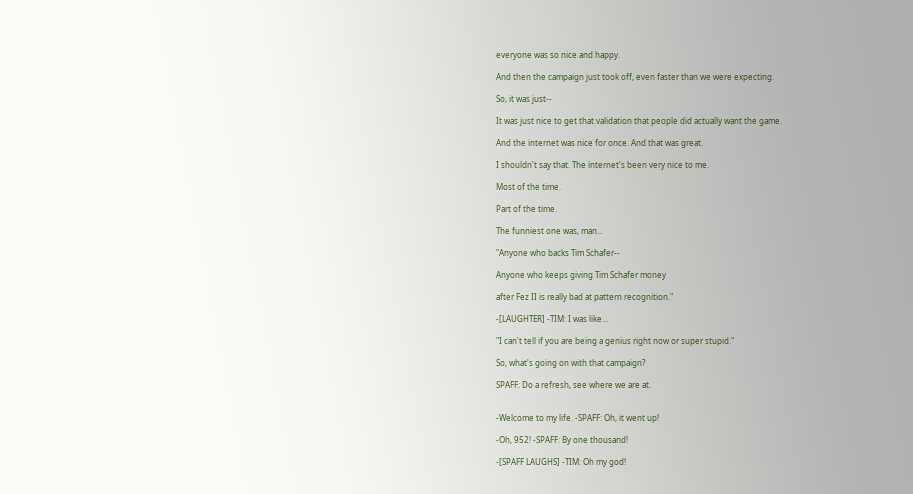everyone was so nice and happy.

And then the campaign just took off, even faster than we were expecting.

So, it was just--

It was just nice to get that validation that people did actually want the game.

And the internet was nice for once. And that was great.

I shouldn't say that. The internet's been very nice to me.

Most of the time.

Part of the time.

The funniest one was, man...

"Anyone who backs Tim Schafer--

Anyone who keeps giving Tim Schafer money

after Fez II is really bad at pattern recognition."

-[LAUGHTER] -TIM: I was like...

"I can't tell if you are being a genius right now or super stupid."

So, what's going on with that campaign?

SPAFF: Do a refresh, see where we are at.


-Welcome to my life. -SPAFF: Oh, it went up!

-Oh, 952! -SPAFF: By one thousand!

-[SPAFF LAUGHS] -TIM: Oh my god!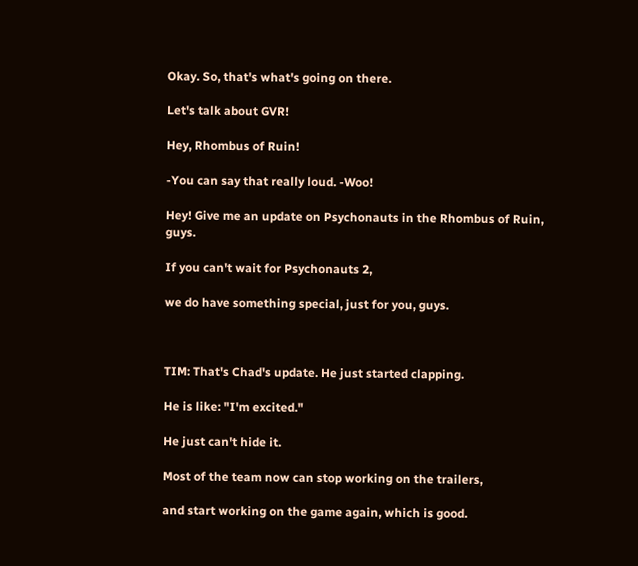Okay. So, that's what's going on there.

Let's talk about GVR!

Hey, Rhombus of Ruin!

-You can say that really loud. -Woo!

Hey! Give me an update on Psychonauts in the Rhombus of Ruin, guys.

If you can't wait for Psychonauts 2,

we do have something special, just for you, guys.



TIM: That's Chad's update. He just started clapping.

He is like: "I'm excited."

He just can't hide it.

Most of the team now can stop working on the trailers,

and start working on the game again, which is good.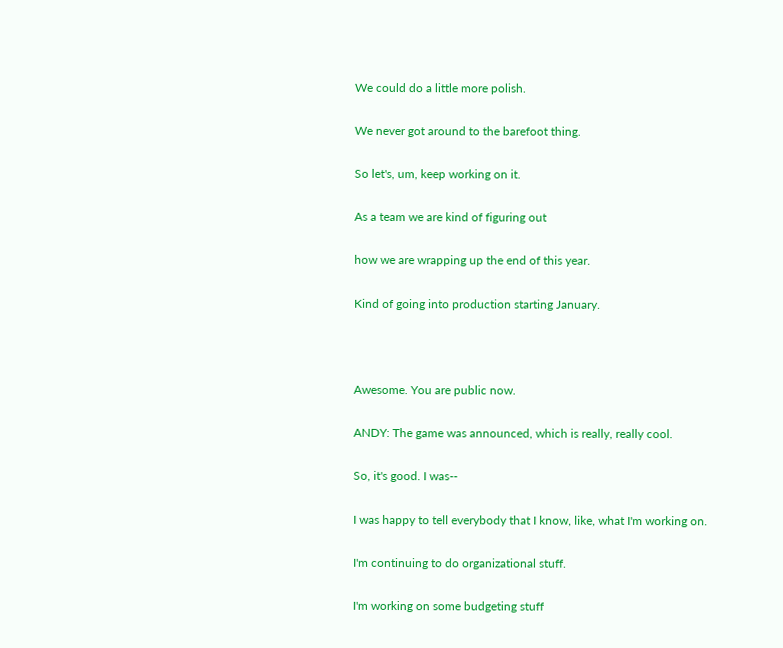We could do a little more polish.

We never got around to the barefoot thing.

So let's, um, keep working on it.

As a team we are kind of figuring out

how we are wrapping up the end of this year.

Kind of going into production starting January.



Awesome. You are public now.

ANDY: The game was announced, which is really, really cool.

So, it's good. I was--

I was happy to tell everybody that I know, like, what I'm working on.

I'm continuing to do organizational stuff.

I'm working on some budgeting stuff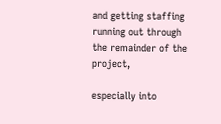and getting staffing running out through the remainder of the project,

especially into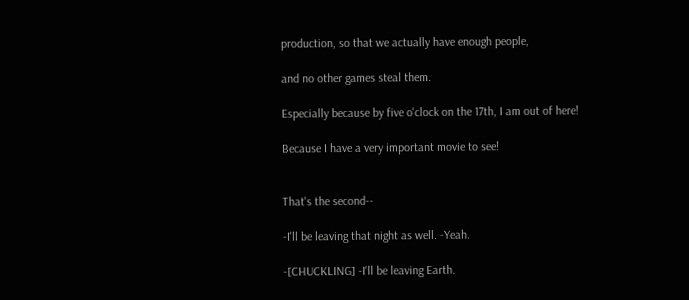production, so that we actually have enough people,

and no other games steal them.

Especially because by five o'clock on the 17th, I am out of here!

Because I have a very important movie to see!


That's the second--

-I'll be leaving that night as well. -Yeah.

-[CHUCKLING] -I'll be leaving Earth.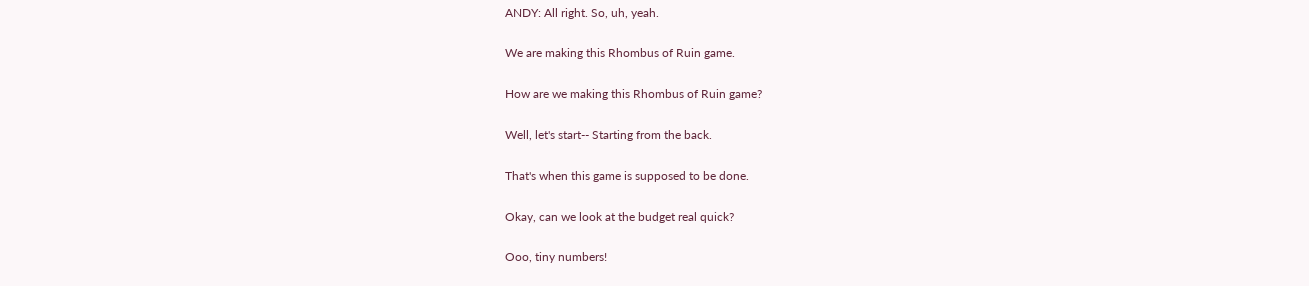ANDY: All right. So, uh, yeah.

We are making this Rhombus of Ruin game.

How are we making this Rhombus of Ruin game?

Well, let's start-- Starting from the back.

That's when this game is supposed to be done.

Okay, can we look at the budget real quick?

Ooo, tiny numbers!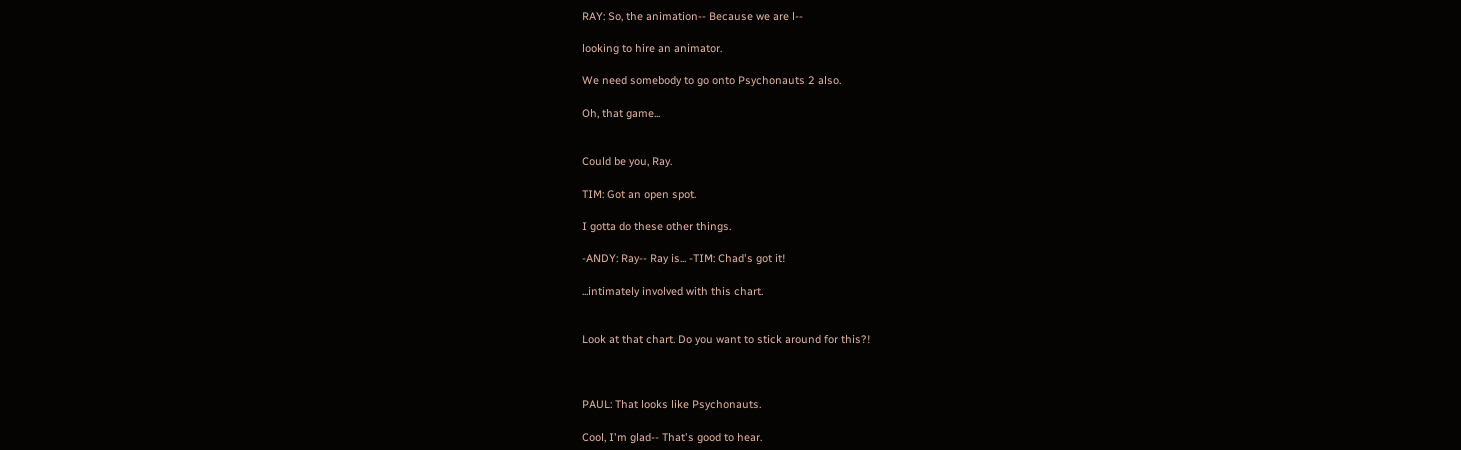RAY: So, the animation-- Because we are l--

looking to hire an animator.

We need somebody to go onto Psychonauts 2 also.

Oh, that game...


Could be you, Ray.

TIM: Got an open spot.

I gotta do these other things.

-ANDY: Ray-- Ray is... -TIM: Chad's got it!

...intimately involved with this chart.


Look at that chart. Do you want to stick around for this?!



PAUL: That looks like Psychonauts.

Cool, I'm glad-- That's good to hear.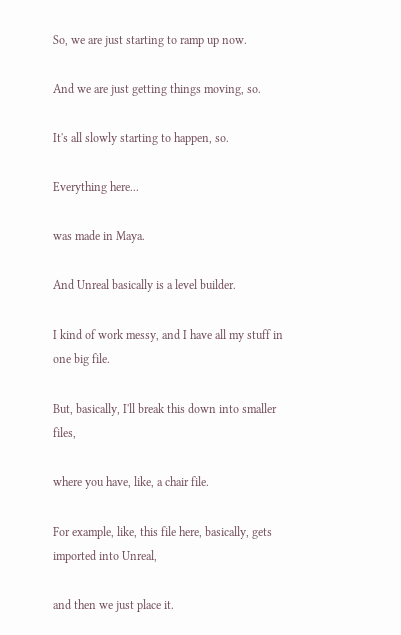So, we are just starting to ramp up now.

And we are just getting things moving, so.

It's all slowly starting to happen, so.

Everything here...

was made in Maya.

And Unreal basically is a level builder.

I kind of work messy, and I have all my stuff in one big file.

But, basically, I'll break this down into smaller files,

where you have, like, a chair file.

For example, like, this file here, basically, gets imported into Unreal,

and then we just place it.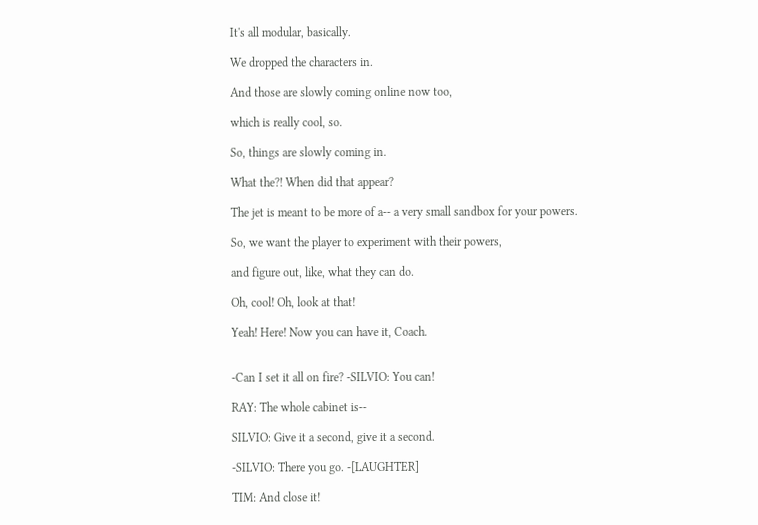It's all modular, basically.

We dropped the characters in.

And those are slowly coming online now too,

which is really cool, so.

So, things are slowly coming in.

What the?! When did that appear?

The jet is meant to be more of a-- a very small sandbox for your powers.

So, we want the player to experiment with their powers,

and figure out, like, what they can do.

Oh, cool! Oh, look at that!

Yeah! Here! Now you can have it, Coach.


-Can I set it all on fire? -SILVIO: You can!

RAY: The whole cabinet is--

SILVIO: Give it a second, give it a second.

-SILVIO: There you go. -[LAUGHTER]

TIM: And close it!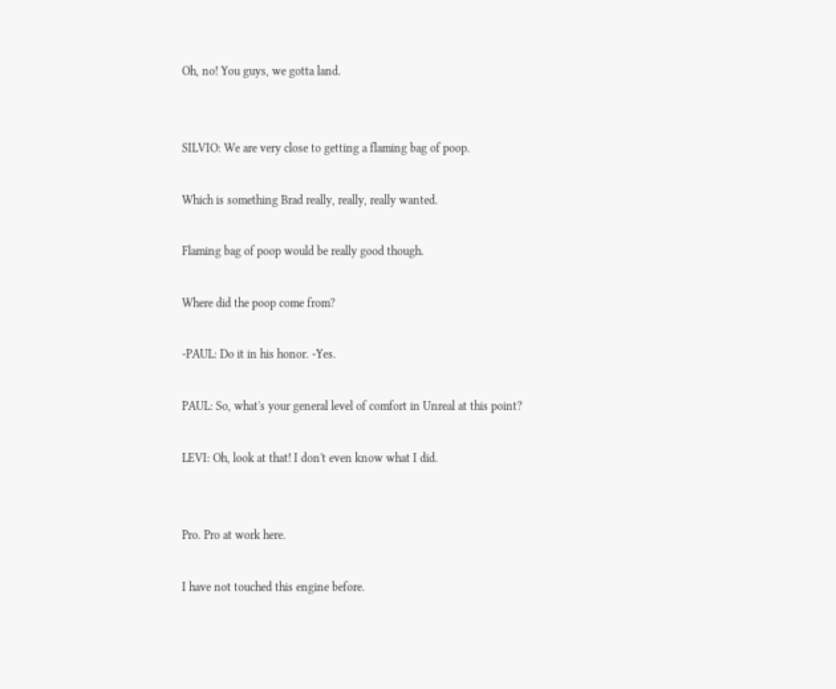Oh, no! You guys, we gotta land.


SILVIO: We are very close to getting a flaming bag of poop.

Which is something Brad really, really, really wanted.

Flaming bag of poop would be really good though.

Where did the poop come from?

-PAUL: Do it in his honor. -Yes.

PAUL: So, what's your general level of comfort in Unreal at this point?

LEVI: Oh, look at that! I don't even know what I did.


Pro. Pro at work here.

I have not touched this engine before.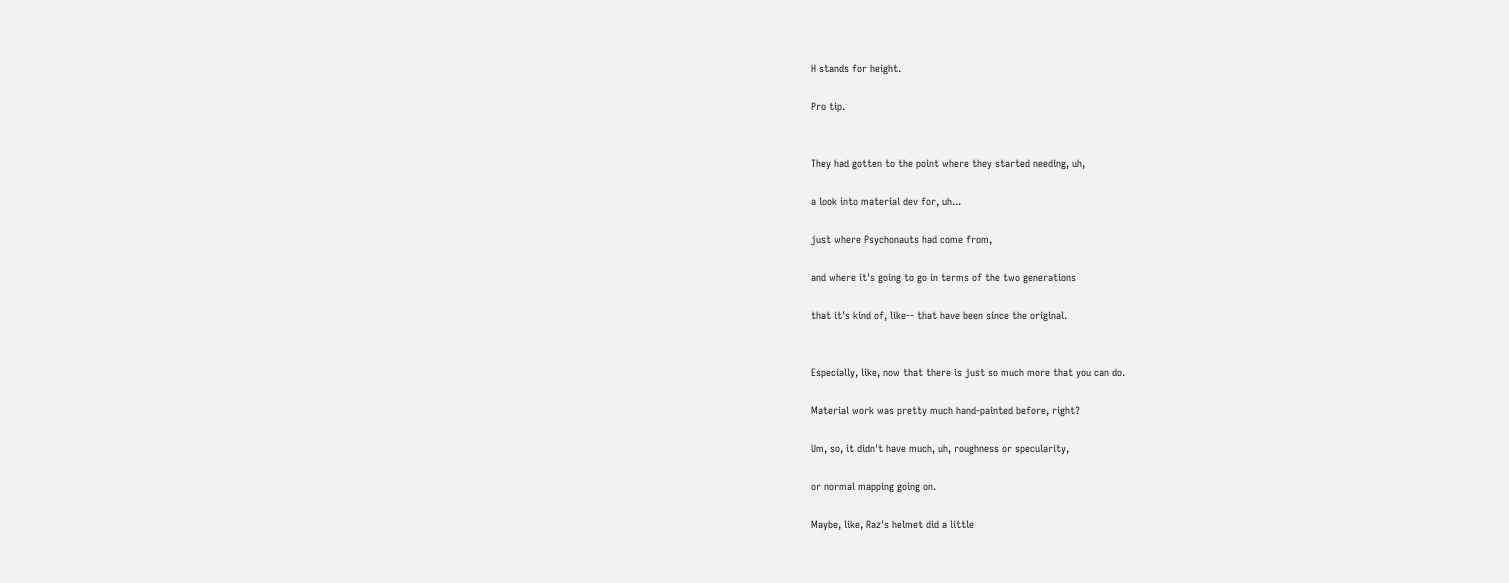H stands for height.

Pro tip.


They had gotten to the point where they started needing, uh,

a look into material dev for, uh...

just where Psychonauts had come from,

and where it's going to go in terms of the two generations

that it's kind of, like-- that have been since the original.


Especially, like, now that there is just so much more that you can do.

Material work was pretty much hand-painted before, right?

Um, so, it didn't have much, uh, roughness or specularity,

or normal mapping going on.

Maybe, like, Raz's helmet did a little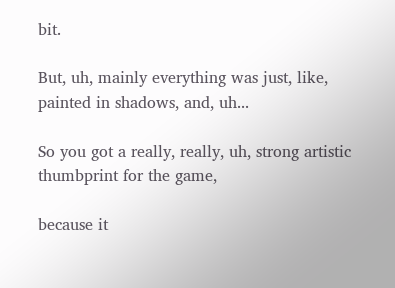bit.

But, uh, mainly everything was just, like, painted in shadows, and, uh...

So you got a really, really, uh, strong artistic thumbprint for the game,

because it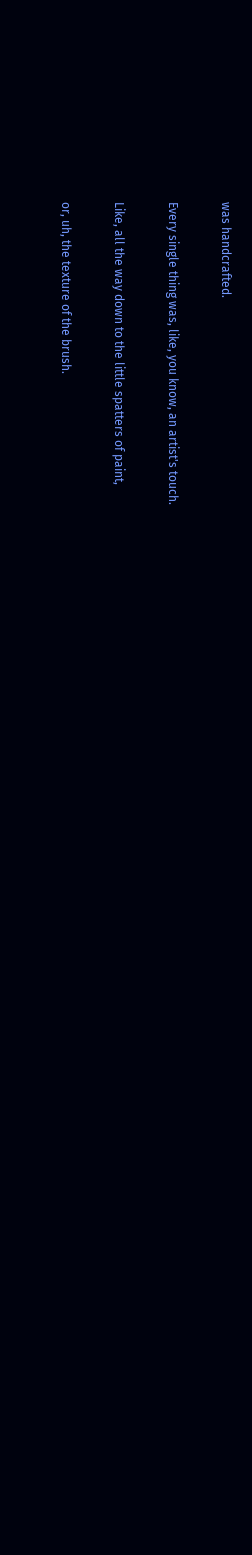was handcrafted.

Every single thing was, like, you know, an artist's touch.

Like, all the way down to the little spatters of paint,

or, uh, the texture of the brush.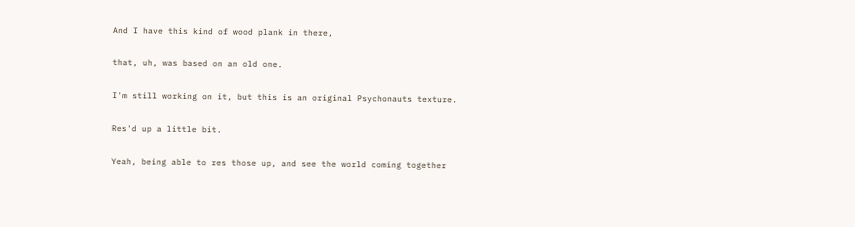And I have this kind of wood plank in there,

that, uh, was based on an old one.

I'm still working on it, but this is an original Psychonauts texture.

Res'd up a little bit.

Yeah, being able to res those up, and see the world coming together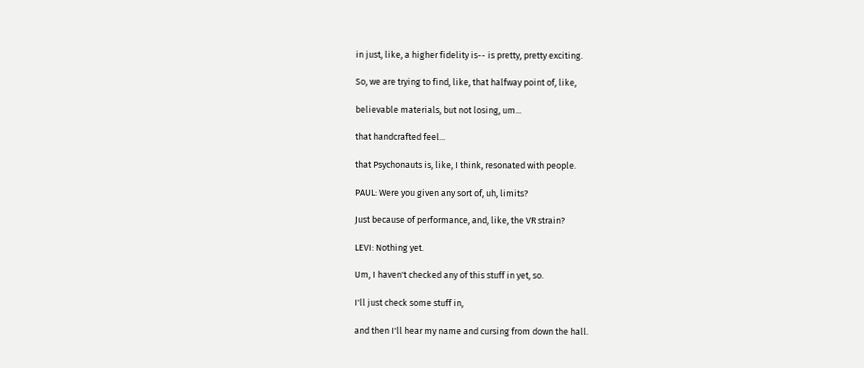in just, like, a higher fidelity is-- is pretty, pretty exciting.

So, we are trying to find, like, that halfway point of, like,

believable materials, but not losing, um...

that handcrafted feel...

that Psychonauts is, like, I think, resonated with people.

PAUL: Were you given any sort of, uh, limits?

Just because of performance, and, like, the VR strain?

LEVI: Nothing yet.

Um, I haven't checked any of this stuff in yet, so.

I'll just check some stuff in,

and then I'll hear my name and cursing from down the hall.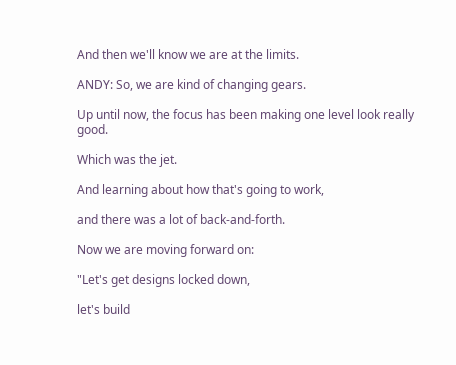And then we'll know we are at the limits.

ANDY: So, we are kind of changing gears.

Up until now, the focus has been making one level look really good.

Which was the jet.

And learning about how that's going to work,

and there was a lot of back-and-forth.

Now we are moving forward on:

"Let's get designs locked down,

let's build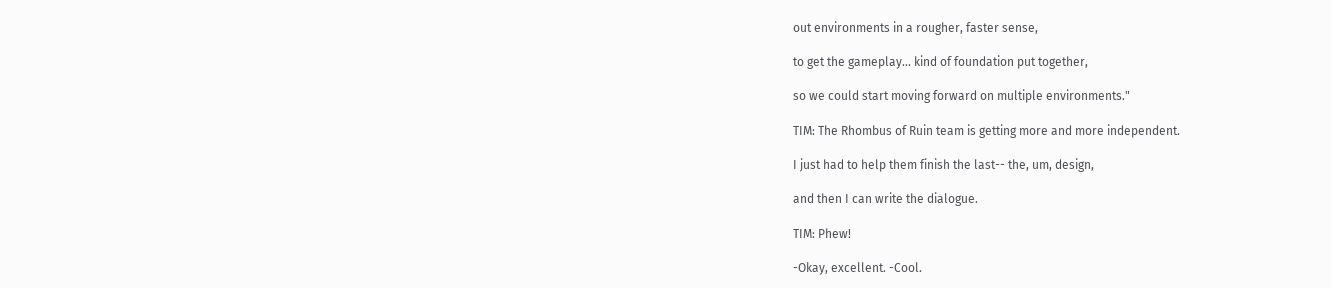out environments in a rougher, faster sense,

to get the gameplay... kind of foundation put together,

so we could start moving forward on multiple environments."

TIM: The Rhombus of Ruin team is getting more and more independent.

I just had to help them finish the last-- the, um, design,

and then I can write the dialogue.

TIM: Phew!

-Okay, excellent. -Cool.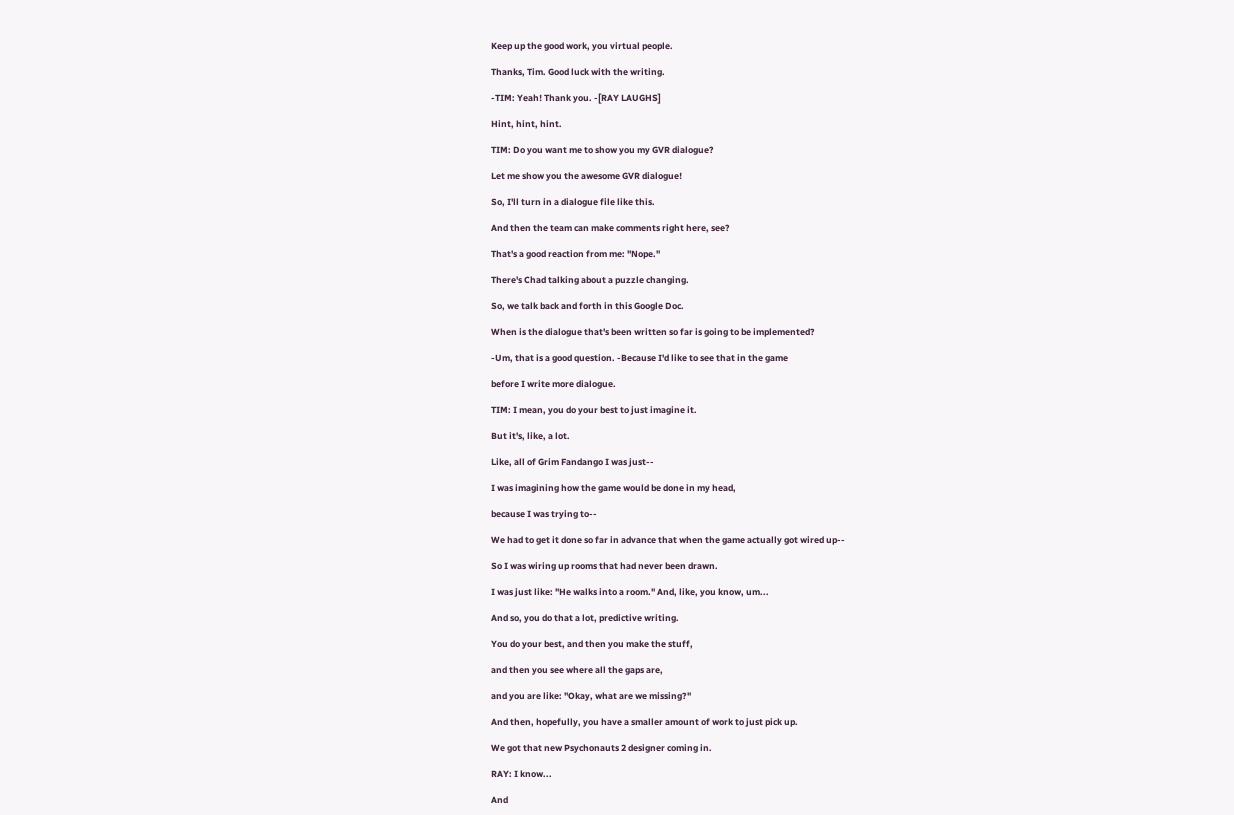Keep up the good work, you virtual people.

Thanks, Tim. Good luck with the writing.

-TIM: Yeah! Thank you. -[RAY LAUGHS]

Hint, hint, hint.

TIM: Do you want me to show you my GVR dialogue?

Let me show you the awesome GVR dialogue!

So, I'll turn in a dialogue file like this.

And then the team can make comments right here, see?

That's a good reaction from me: "Nope."

There's Chad talking about a puzzle changing.

So, we talk back and forth in this Google Doc.

When is the dialogue that's been written so far is going to be implemented?

-Um, that is a good question. -Because I'd like to see that in the game

before I write more dialogue.

TIM: I mean, you do your best to just imagine it.

But it's, like, a lot.

Like, all of Grim Fandango I was just--

I was imagining how the game would be done in my head,

because I was trying to--

We had to get it done so far in advance that when the game actually got wired up--

So I was wiring up rooms that had never been drawn.

I was just like: "He walks into a room." And, like, you know, um...

And so, you do that a lot, predictive writing.

You do your best, and then you make the stuff,

and then you see where all the gaps are,

and you are like: "Okay, what are we missing?"

And then, hopefully, you have a smaller amount of work to just pick up.

We got that new Psychonauts 2 designer coming in.

RAY: I know...

And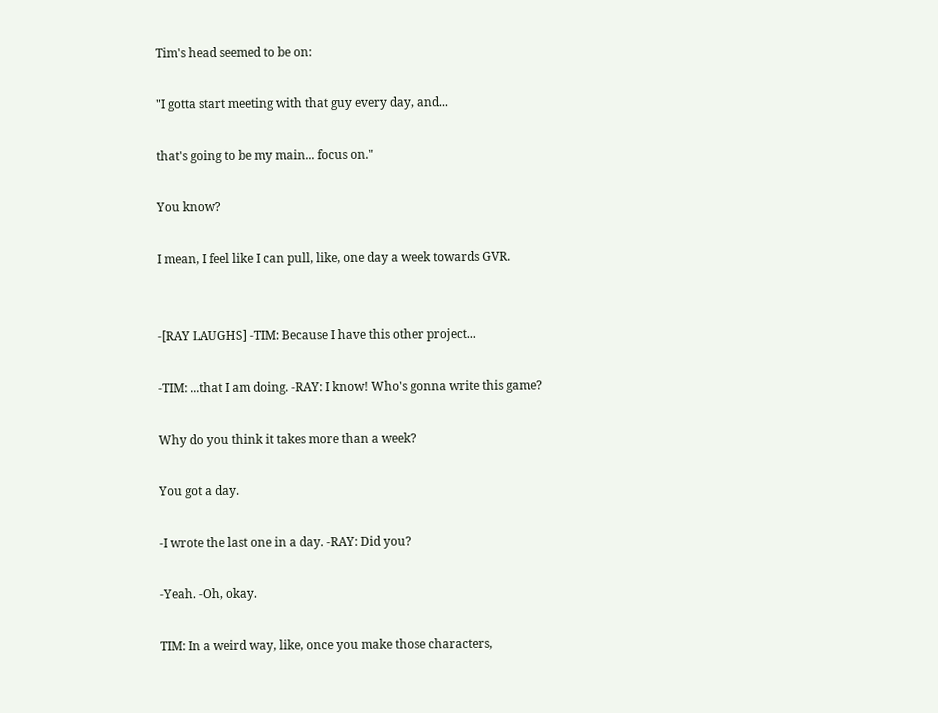Tim's head seemed to be on:

"I gotta start meeting with that guy every day, and...

that's going to be my main... focus on."

You know?

I mean, I feel like I can pull, like, one day a week towards GVR.


-[RAY LAUGHS] -TIM: Because I have this other project...

-TIM: ...that I am doing. -RAY: I know! Who's gonna write this game?

Why do you think it takes more than a week?

You got a day.

-I wrote the last one in a day. -RAY: Did you?

-Yeah. -Oh, okay.

TIM: In a weird way, like, once you make those characters,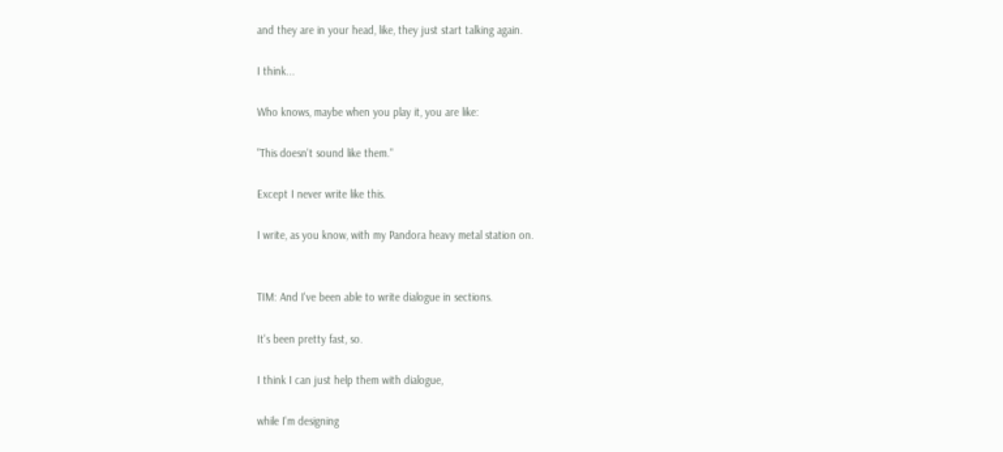and they are in your head, like, they just start talking again.

I think...

Who knows, maybe when you play it, you are like:

"This doesn't sound like them."

Except I never write like this.

I write, as you know, with my Pandora heavy metal station on.


TIM: And I've been able to write dialogue in sections.

It's been pretty fast, so.

I think I can just help them with dialogue,

while I'm designing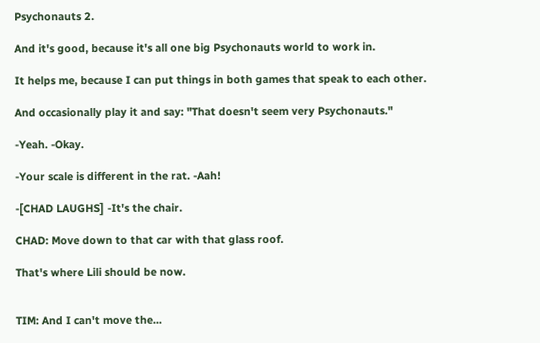Psychonauts 2.

And it's good, because it's all one big Psychonauts world to work in.

It helps me, because I can put things in both games that speak to each other.

And occasionally play it and say: "That doesn't seem very Psychonauts."

-Yeah. -Okay.

-Your scale is different in the rat. -Aah!

-[CHAD LAUGHS] -It's the chair.

CHAD: Move down to that car with that glass roof.

That's where Lili should be now.


TIM: And I can't move the...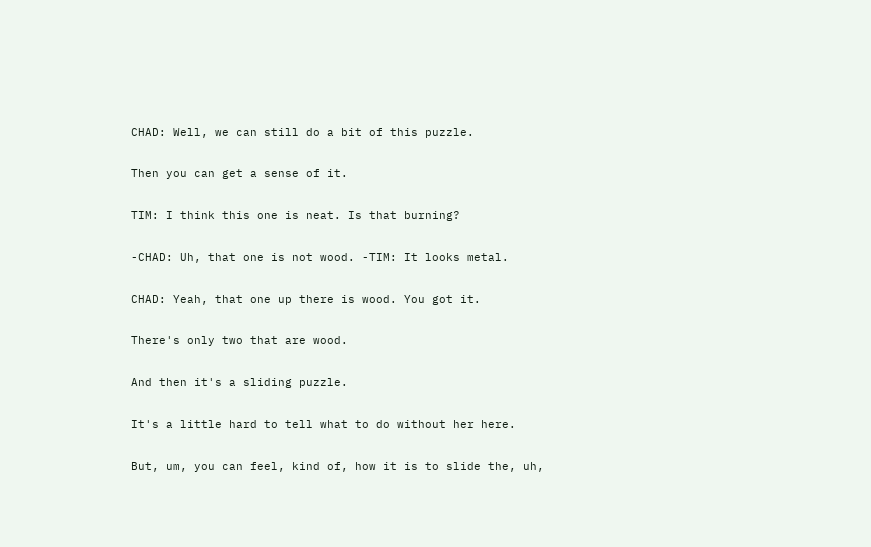CHAD: Well, we can still do a bit of this puzzle.

Then you can get a sense of it.

TIM: I think this one is neat. Is that burning?

-CHAD: Uh, that one is not wood. -TIM: It looks metal.

CHAD: Yeah, that one up there is wood. You got it.

There's only two that are wood.

And then it's a sliding puzzle.

It's a little hard to tell what to do without her here.

But, um, you can feel, kind of, how it is to slide the, uh,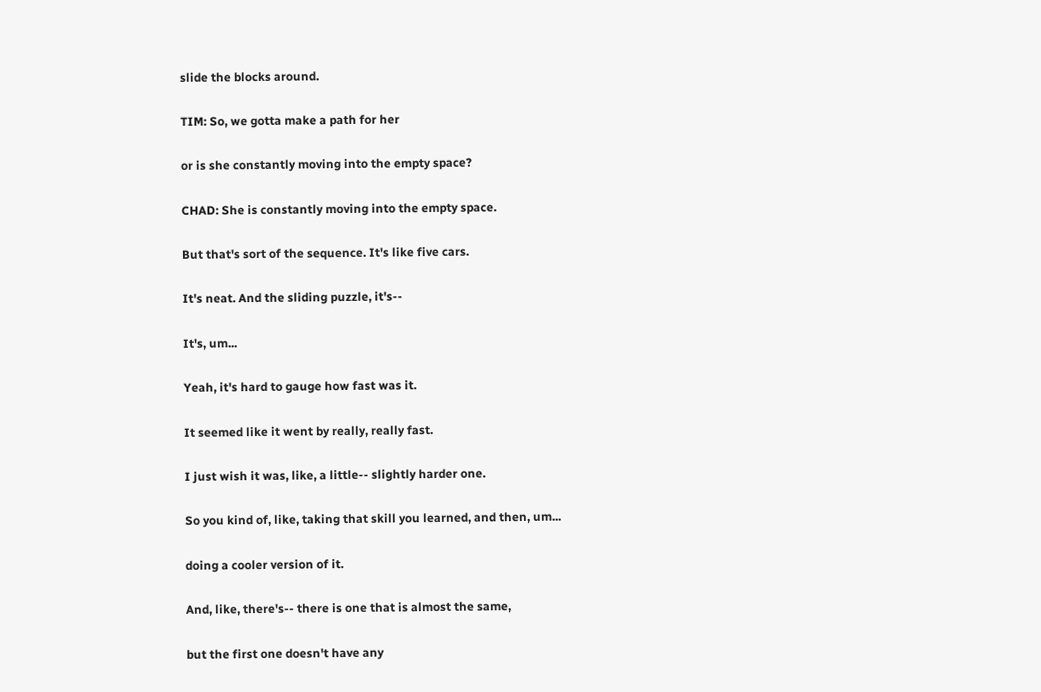slide the blocks around.

TIM: So, we gotta make a path for her

or is she constantly moving into the empty space?

CHAD: She is constantly moving into the empty space.

But that's sort of the sequence. It's like five cars.

It's neat. And the sliding puzzle, it's--

It's, um...

Yeah, it's hard to gauge how fast was it.

It seemed like it went by really, really fast.

I just wish it was, like, a little-- slightly harder one.

So you kind of, like, taking that skill you learned, and then, um...

doing a cooler version of it.

And, like, there's-- there is one that is almost the same,

but the first one doesn't have any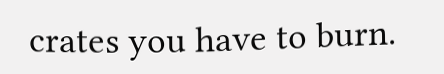crates you have to burn.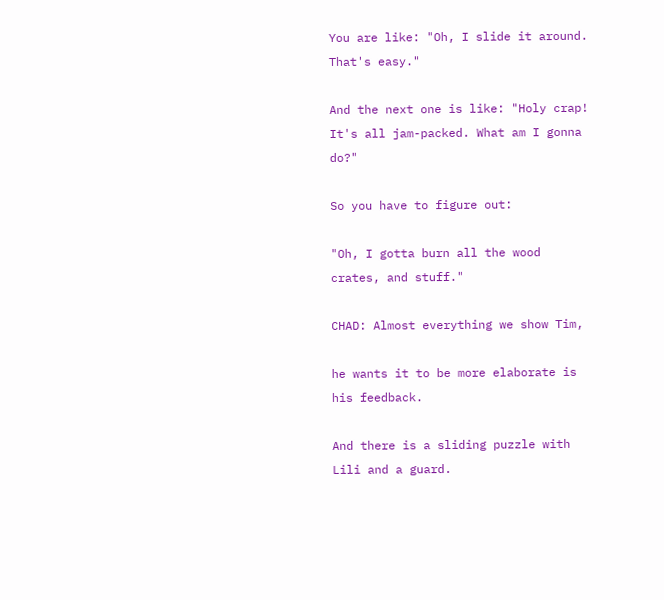You are like: "Oh, I slide it around. That's easy."

And the next one is like: "Holy crap! It's all jam-packed. What am I gonna do?"

So you have to figure out:

"Oh, I gotta burn all the wood crates, and stuff."

CHAD: Almost everything we show Tim,

he wants it to be more elaborate is his feedback.

And there is a sliding puzzle with Lili and a guard.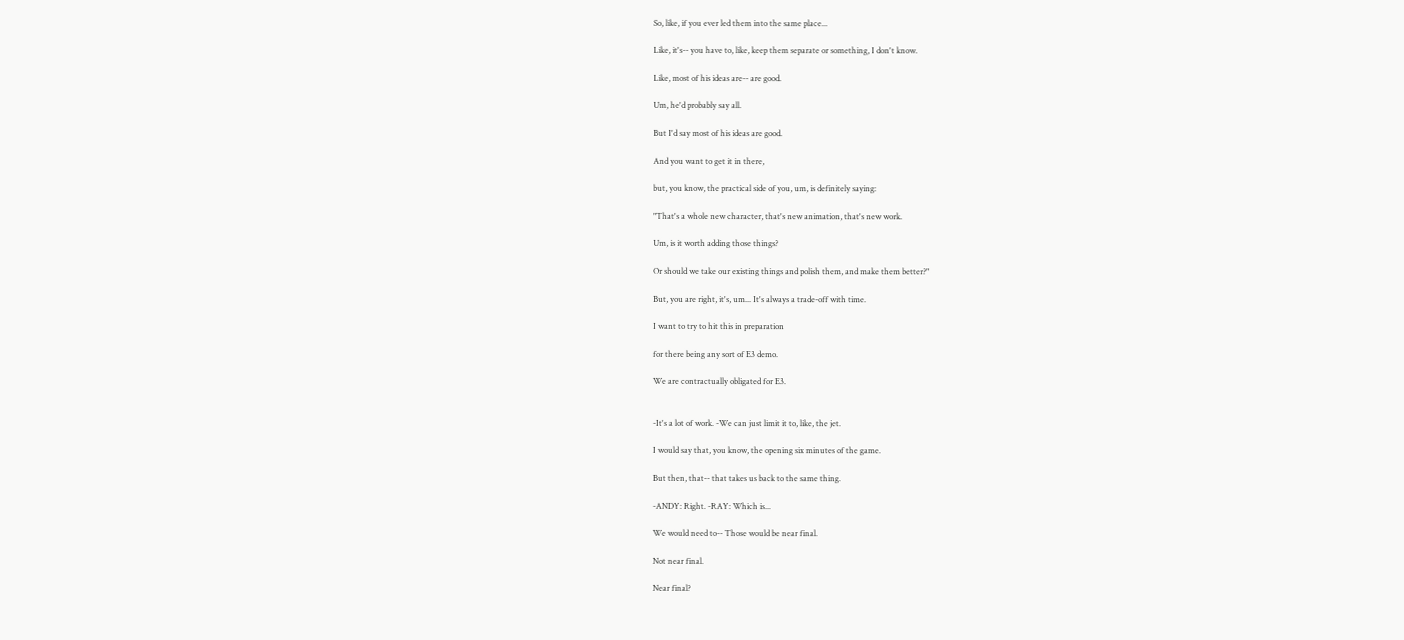So, like, if you ever led them into the same place...

Like, it's-- you have to, like, keep them separate or something, I don't know.

Like, most of his ideas are-- are good.

Um, he'd probably say all.

But I'd say most of his ideas are good.

And you want to get it in there,

but, you know, the practical side of you, um, is definitely saying:

"That's a whole new character, that's new animation, that's new work.

Um, is it worth adding those things?

Or should we take our existing things and polish them, and make them better?"

But, you are right, it's, um... It's always a trade-off with time.

I want to try to hit this in preparation

for there being any sort of E3 demo.

We are contractually obligated for E3.


-It's a lot of work. -We can just limit it to, like, the jet.

I would say that, you know, the opening six minutes of the game.

But then, that-- that takes us back to the same thing.

-ANDY: Right. -RAY: Which is...

We would need to-- Those would be near final.

Not near final.

Near final?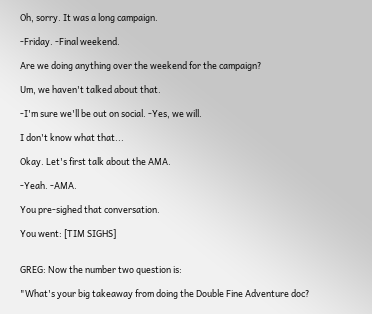Oh, sorry. It was a long campaign.

-Friday. -Final weekend.

Are we doing anything over the weekend for the campaign?

Um, we haven't talked about that.

-I'm sure we'll be out on social. -Yes, we will.

I don't know what that...

Okay. Let's first talk about the AMA.

-Yeah. -AMA.

You pre-sighed that conversation.

You went: [TIM SIGHS]


GREG: Now the number two question is:

"What's your big takeaway from doing the Double Fine Adventure doc?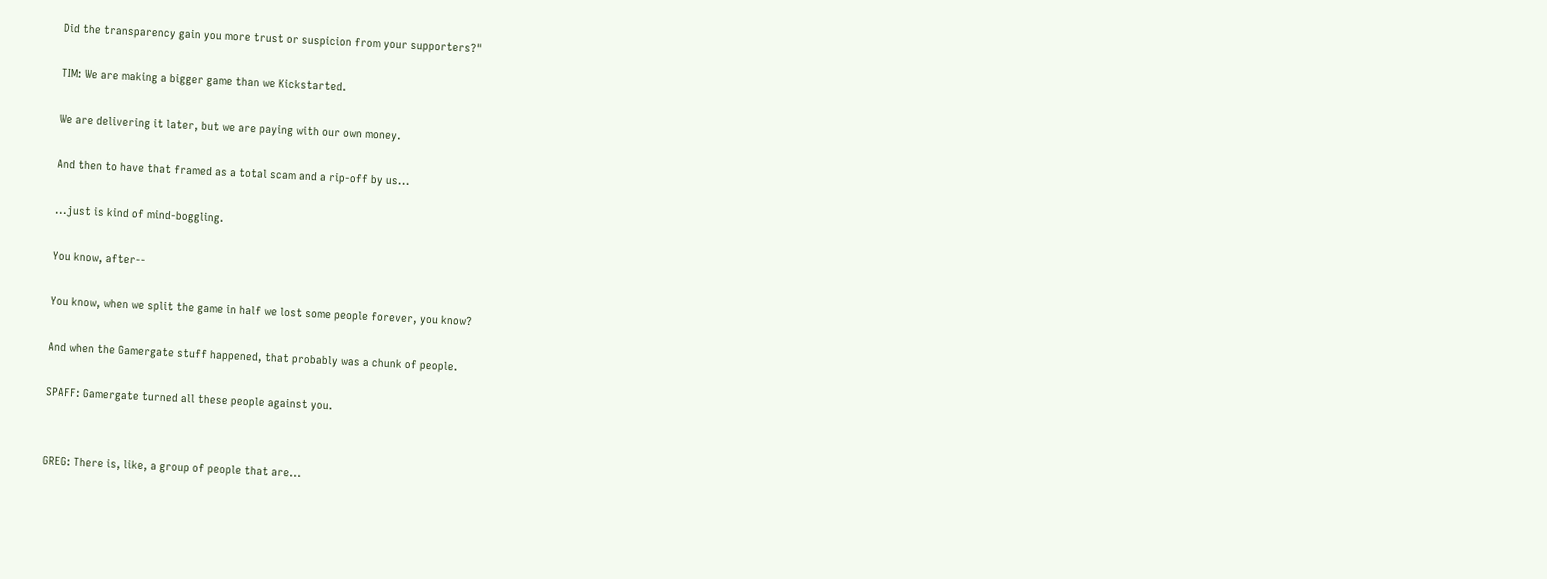Did the transparency gain you more trust or suspicion from your supporters?"

TIM: We are making a bigger game than we Kickstarted.

We are delivering it later, but we are paying with our own money.

And then to have that framed as a total scam and a rip-off by us...

...just is kind of mind-boggling.

You know, after--

You know, when we split the game in half we lost some people forever, you know?

And when the Gamergate stuff happened, that probably was a chunk of people.

SPAFF: Gamergate turned all these people against you.


GREG: There is, like, a group of people that are...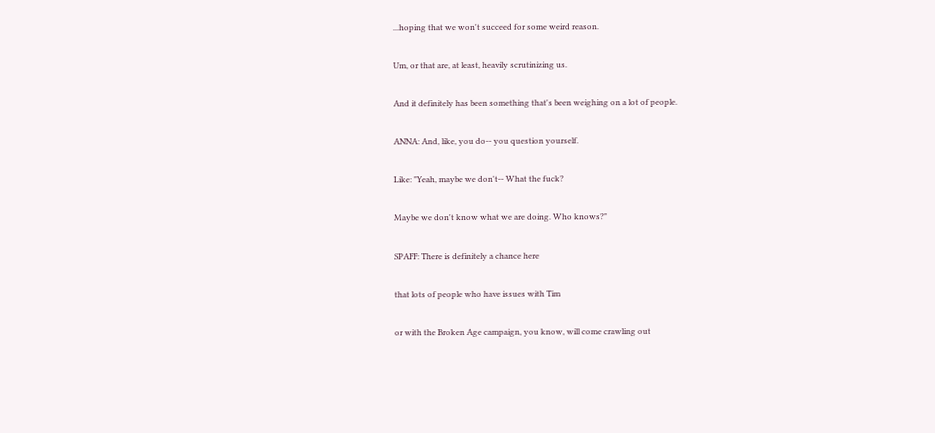...hoping that we won't succeed for some weird reason.

Um, or that are, at least, heavily scrutinizing us.

And it definitely has been something that's been weighing on a lot of people.

ANNA: And, like, you do-- you question yourself.

Like: "Yeah, maybe we don't-- What the fuck?

Maybe we don't know what we are doing. Who knows?"

SPAFF: There is definitely a chance here

that lots of people who have issues with Tim

or with the Broken Age campaign, you know, will come crawling out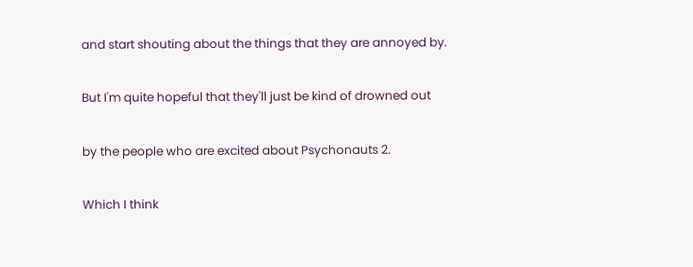and start shouting about the things that they are annoyed by.

But I'm quite hopeful that they'll just be kind of drowned out

by the people who are excited about Psychonauts 2.

Which I think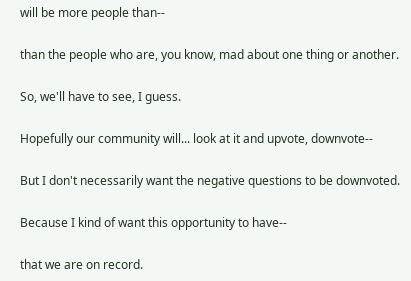will be more people than--

than the people who are, you know, mad about one thing or another.

So, we'll have to see, I guess.

Hopefully our community will... look at it and upvote, downvote--

But I don't necessarily want the negative questions to be downvoted.

Because I kind of want this opportunity to have--

that we are on record.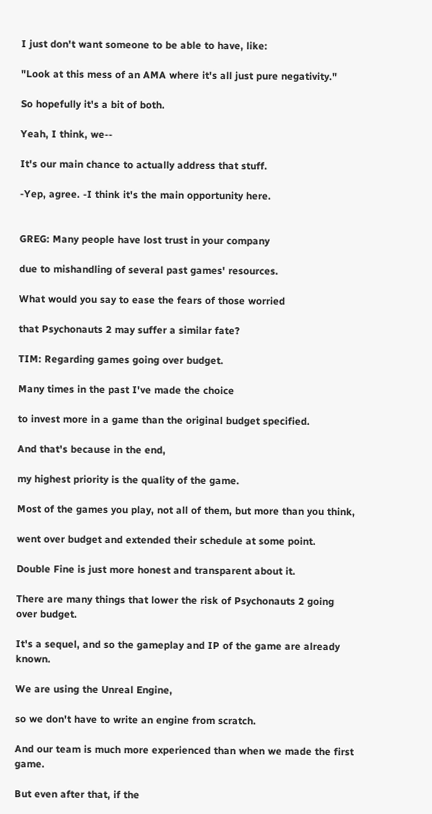I just don't want someone to be able to have, like:

"Look at this mess of an AMA where it's all just pure negativity."

So hopefully it's a bit of both.

Yeah, I think, we--

It's our main chance to actually address that stuff.

-Yep, agree. -I think it's the main opportunity here.


GREG: Many people have lost trust in your company

due to mishandling of several past games' resources.

What would you say to ease the fears of those worried

that Psychonauts 2 may suffer a similar fate?

TIM: Regarding games going over budget.

Many times in the past I've made the choice

to invest more in a game than the original budget specified.

And that's because in the end,

my highest priority is the quality of the game.

Most of the games you play, not all of them, but more than you think,

went over budget and extended their schedule at some point.

Double Fine is just more honest and transparent about it.

There are many things that lower the risk of Psychonauts 2 going over budget.

It's a sequel, and so the gameplay and IP of the game are already known.

We are using the Unreal Engine,

so we don't have to write an engine from scratch.

And our team is much more experienced than when we made the first game.

But even after that, if the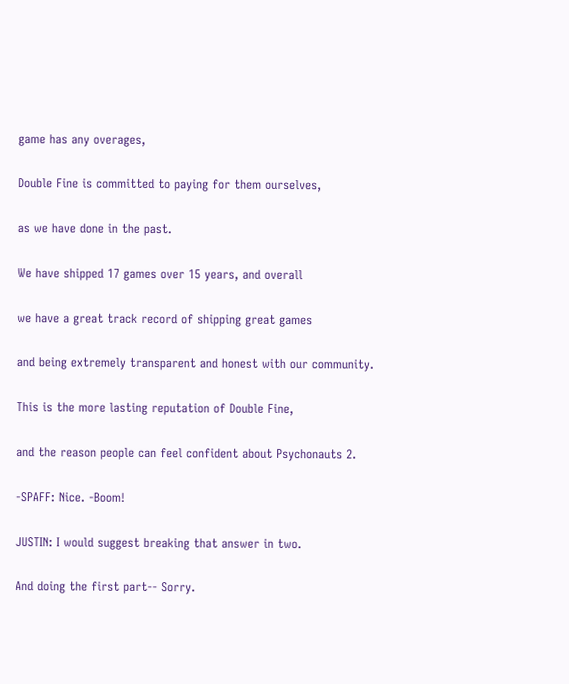game has any overages,

Double Fine is committed to paying for them ourselves,

as we have done in the past.

We have shipped 17 games over 15 years, and overall

we have a great track record of shipping great games

and being extremely transparent and honest with our community.

This is the more lasting reputation of Double Fine,

and the reason people can feel confident about Psychonauts 2.

-SPAFF: Nice. -Boom!

JUSTIN: I would suggest breaking that answer in two.

And doing the first part-- Sorry.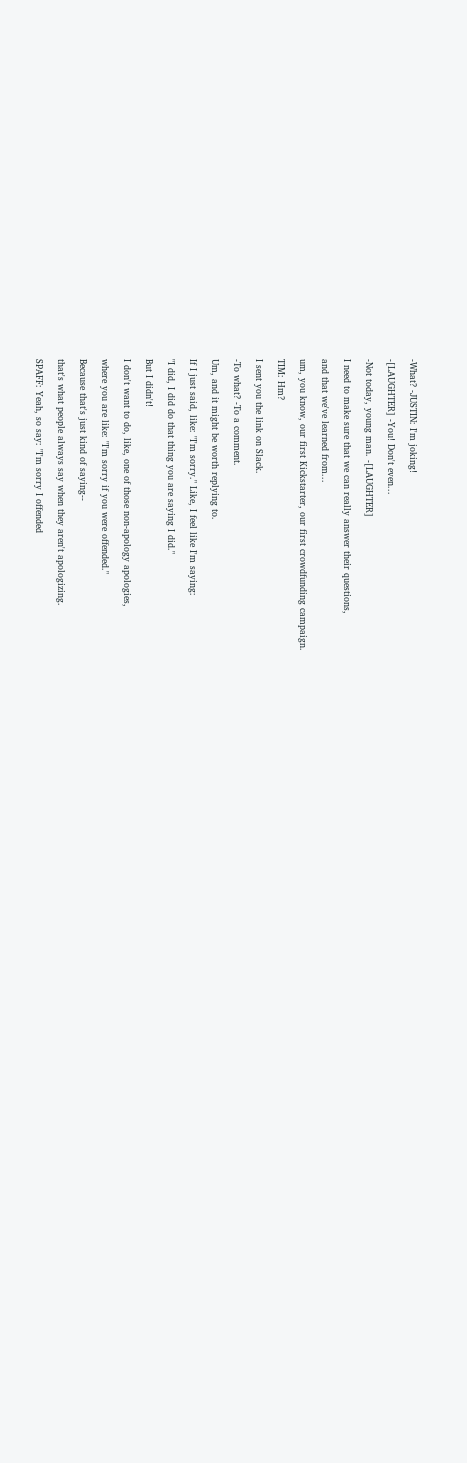-What? -JUSTIN: I'm joking!

-[LAUGHTER] -You! Don't even...

-Not today, young man. -[LAUGHTER]

I need to make sure that we can really answer their questions,

and that we've learned from...

um, you know, our first Kickstarter, our first crowdfunding campaign.

TIM: Hm?

I sent you the link on Slack.

-To what? -To a comment.

Um, and it might be worth replying to.

If I just said, like: "I'm sorry." Like, I feel like I'm saying:

"I did, I did do that thing you are saying I did."

But I didn't!

I don't want to do, like, one of those non-apology apologies,

where you are like: "I'm sorry if you were offended."

Because that's just kind of saying--

that's what people always say when they aren't apologizing.

SPAFF: Yeah, so say: "I'm sorry I offended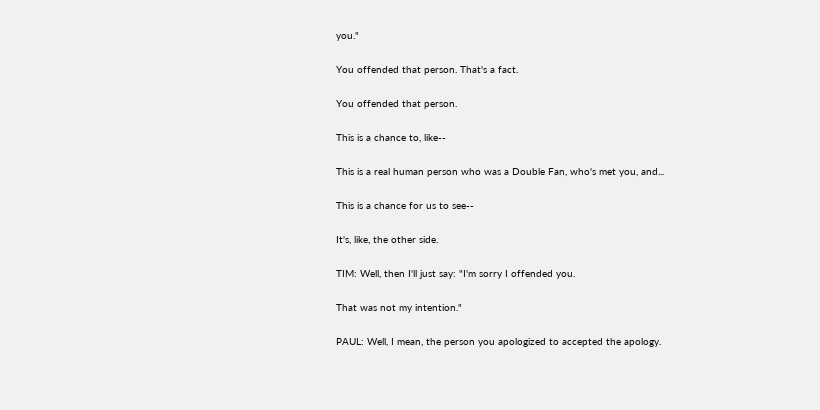you."

You offended that person. That's a fact.

You offended that person.

This is a chance to, like--

This is a real human person who was a Double Fan, who's met you, and...

This is a chance for us to see--

It's, like, the other side.

TIM: Well, then I'll just say: "I'm sorry I offended you.

That was not my intention."

PAUL: Well, I mean, the person you apologized to accepted the apology.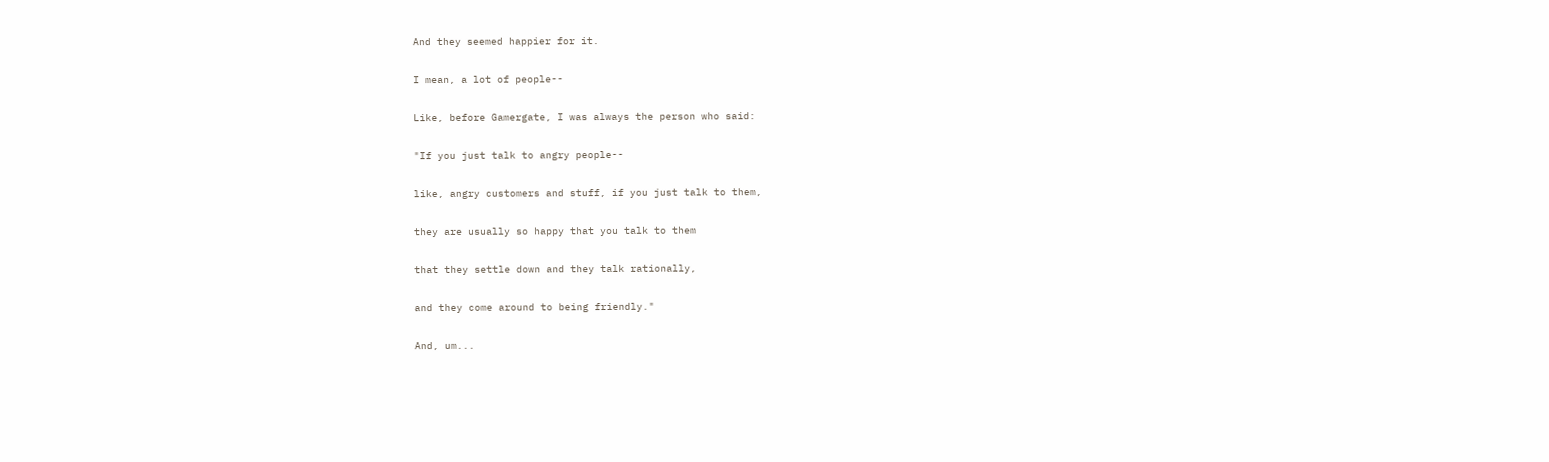And they seemed happier for it.

I mean, a lot of people--

Like, before Gamergate, I was always the person who said:

"If you just talk to angry people--

like, angry customers and stuff, if you just talk to them,

they are usually so happy that you talk to them

that they settle down and they talk rationally,

and they come around to being friendly."

And, um...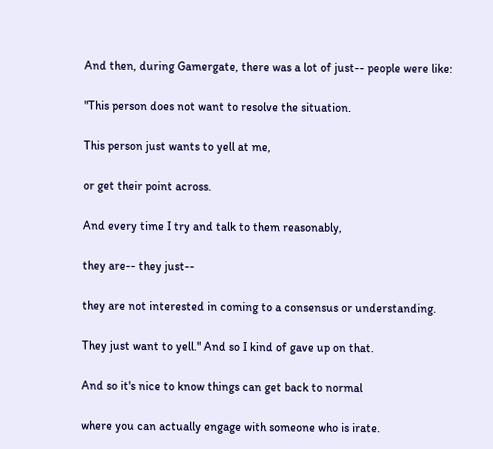And then, during Gamergate, there was a lot of just-- people were like:

"This person does not want to resolve the situation.

This person just wants to yell at me,

or get their point across.

And every time I try and talk to them reasonably,

they are-- they just--

they are not interested in coming to a consensus or understanding.

They just want to yell." And so I kind of gave up on that.

And so it's nice to know things can get back to normal

where you can actually engage with someone who is irate.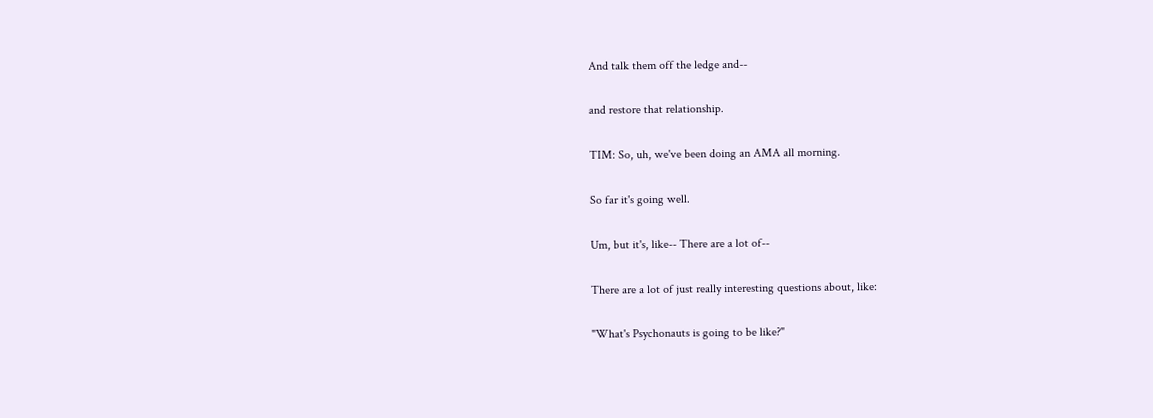And talk them off the ledge and--

and restore that relationship.

TIM: So, uh, we've been doing an AMA all morning.

So far it's going well.

Um, but it's, like-- There are a lot of--

There are a lot of just really interesting questions about, like:

"What's Psychonauts is going to be like?"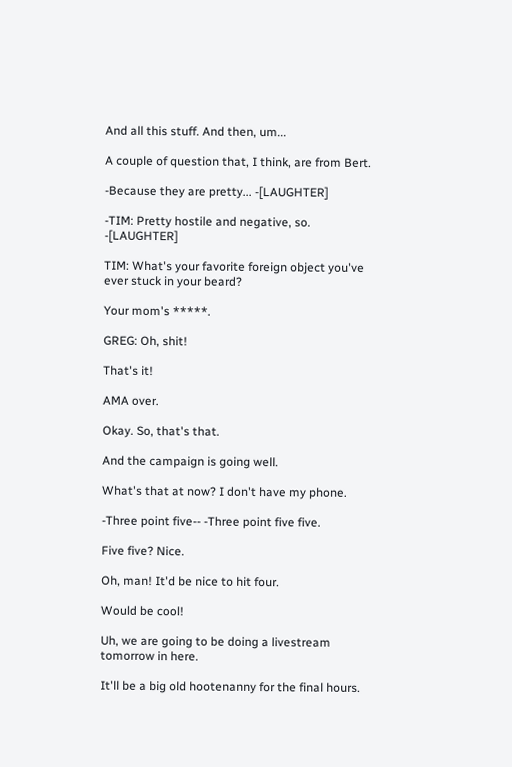And all this stuff. And then, um...

A couple of question that, I think, are from Bert.

-Because they are pretty... -[LAUGHTER]

-TIM: Pretty hostile and negative, so. -[LAUGHTER]

TIM: What's your favorite foreign object you've ever stuck in your beard?

Your mom's *****.

GREG: Oh, shit!

That's it!

AMA over.

Okay. So, that's that.

And the campaign is going well.

What's that at now? I don't have my phone.

-Three point five-- -Three point five five.

Five five? Nice.

Oh, man! It'd be nice to hit four.

Would be cool!

Uh, we are going to be doing a livestream tomorrow in here.

It'll be a big old hootenanny for the final hours.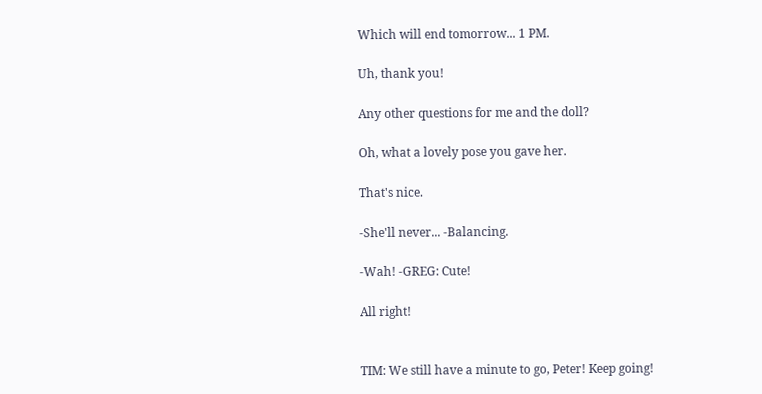Which will end tomorrow... 1 PM.

Uh, thank you!

Any other questions for me and the doll?

Oh, what a lovely pose you gave her.

That's nice.

-She'll never... -Balancing.

-Wah! -GREG: Cute!

All right!


TIM: We still have a minute to go, Peter! Keep going!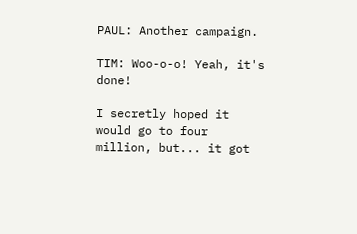PAUL: Another campaign.

TIM: Woo-o-o! Yeah, it's done!

I secretly hoped it would go to four million, but... it got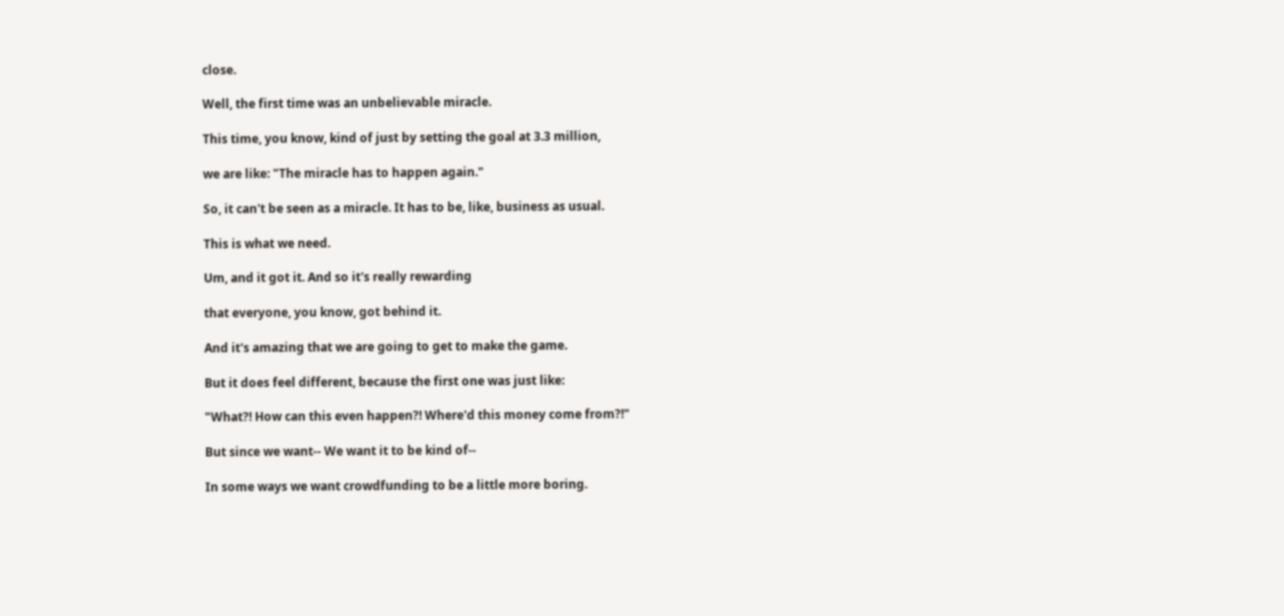close.

Well, the first time was an unbelievable miracle.

This time, you know, kind of just by setting the goal at 3.3 million,

we are like: "The miracle has to happen again."

So, it can't be seen as a miracle. It has to be, like, business as usual.

This is what we need.

Um, and it got it. And so it's really rewarding

that everyone, you know, got behind it.

And it's amazing that we are going to get to make the game.

But it does feel different, because the first one was just like:

"What?! How can this even happen?! Where'd this money come from?!"

But since we want-- We want it to be kind of--

In some ways we want crowdfunding to be a little more boring.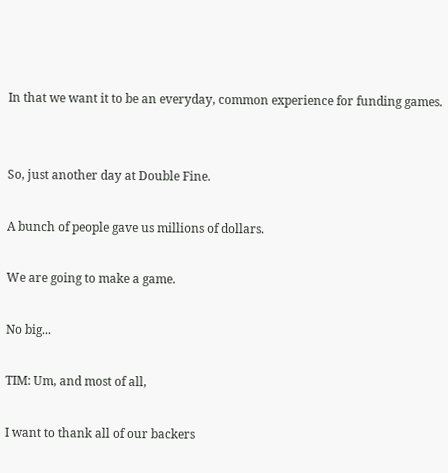In that we want it to be an everyday, common experience for funding games.


So, just another day at Double Fine.

A bunch of people gave us millions of dollars.

We are going to make a game.

No big...

TIM: Um, and most of all,

I want to thank all of our backers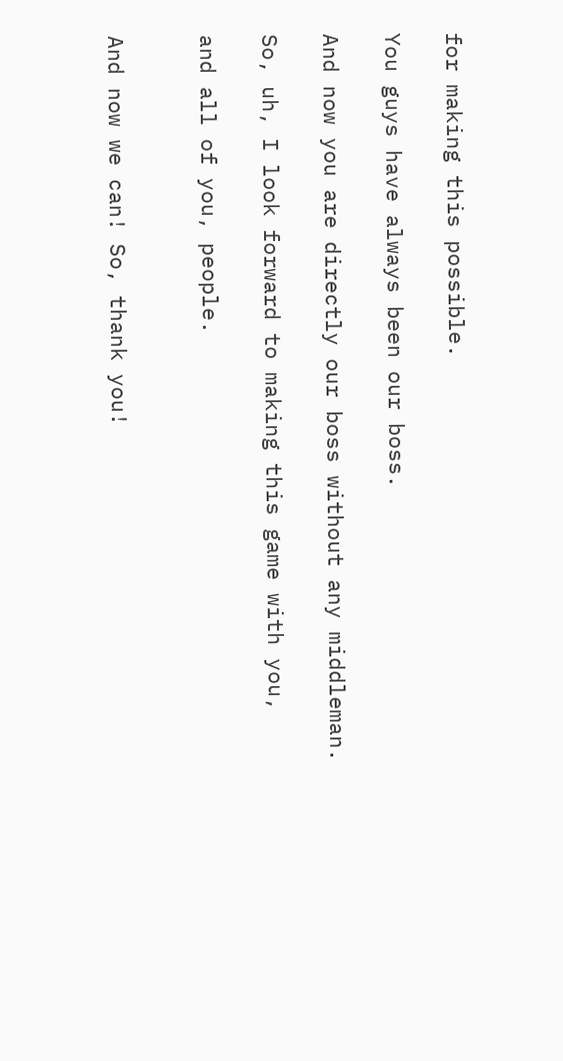for making this possible.

You guys have always been our boss.

And now you are directly our boss without any middleman.

So, uh, I look forward to making this game with you,

and all of you, people.


And now we can! So, thank you!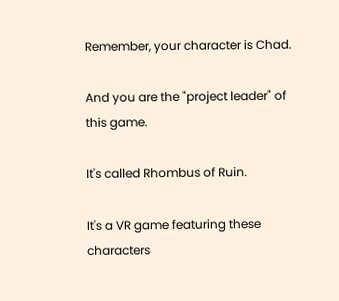Remember, your character is Chad.

And you are the "project leader" of this game.

It's called Rhombus of Ruin.

It's a VR game featuring these characters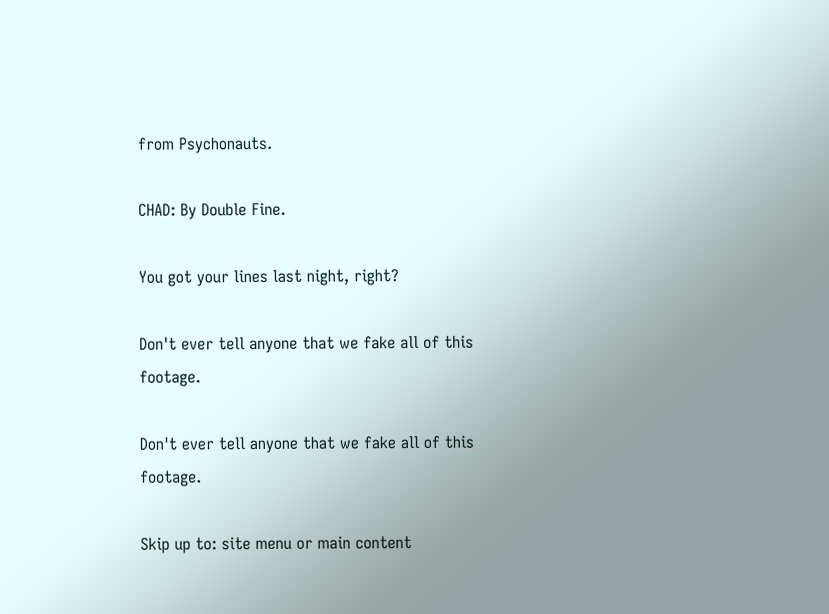from Psychonauts.

CHAD: By Double Fine.

You got your lines last night, right?

Don't ever tell anyone that we fake all of this footage.

Don't ever tell anyone that we fake all of this footage.

Skip up to: site menu or main content